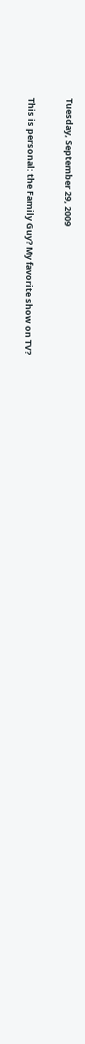Tuesday, September 29, 2009

This is personal: the Family Guy? My favorite show on TV?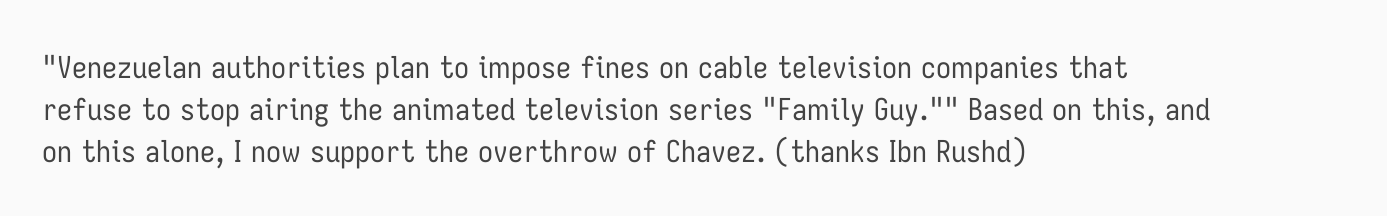"Venezuelan authorities plan to impose fines on cable television companies that refuse to stop airing the animated television series "Family Guy."" Based on this, and on this alone, I now support the overthrow of Chavez. (thanks Ibn Rushd)